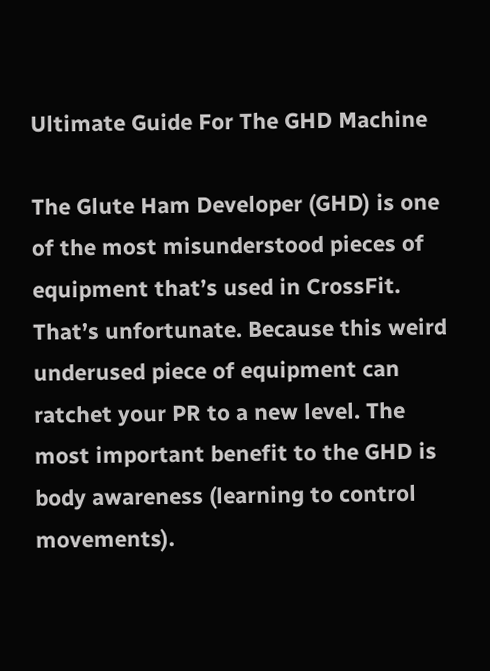Ultimate Guide For The GHD Machine

The Glute Ham Developer (GHD) is one of the most misunderstood pieces of equipment that’s used in CrossFit. That’s unfortunate. Because this weird underused piece of equipment can ratchet your PR to a new level. The most important benefit to the GHD is body awareness (learning to control movements).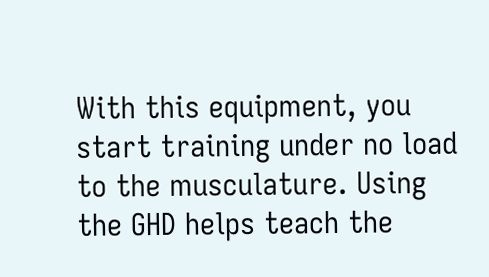With this equipment, you start training under no load to the musculature. Using the GHD helps teach the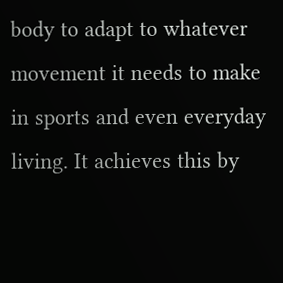body to adapt to whatever movement it needs to make in sports and even everyday living. It achieves this by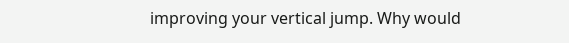improving your vertical jump. Why would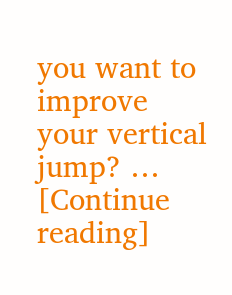you want to improve your vertical jump? … [Continue reading]